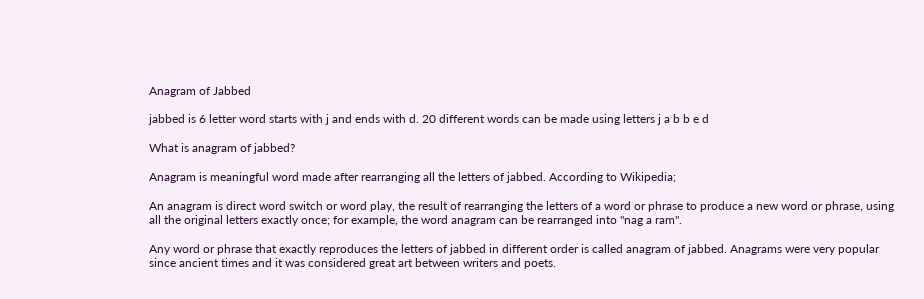Anagram of Jabbed

jabbed is 6 letter word starts with j and ends with d. 20 different words can be made using letters j a b b e d

What is anagram of jabbed?

Anagram is meaningful word made after rearranging all the letters of jabbed. According to Wikipedia;

An anagram is direct word switch or word play, the result of rearranging the letters of a word or phrase to produce a new word or phrase, using all the original letters exactly once; for example, the word anagram can be rearranged into "nag a ram".

Any word or phrase that exactly reproduces the letters of jabbed in different order is called anagram of jabbed. Anagrams were very popular since ancient times and it was considered great art between writers and poets.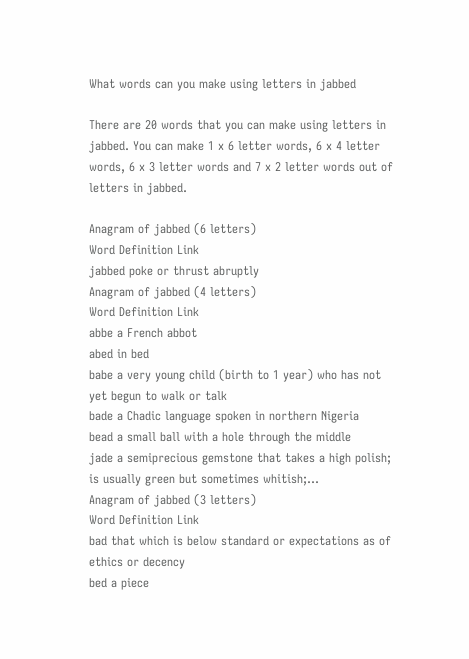What words can you make using letters in jabbed

There are 20 words that you can make using letters in jabbed. You can make 1 x 6 letter words, 6 x 4 letter words, 6 x 3 letter words and 7 x 2 letter words out of letters in jabbed.

Anagram of jabbed (6 letters)
Word Definition Link
jabbed poke or thrust abruptly
Anagram of jabbed (4 letters)
Word Definition Link
abbe a French abbot
abed in bed
babe a very young child (birth to 1 year) who has not yet begun to walk or talk
bade a Chadic language spoken in northern Nigeria
bead a small ball with a hole through the middle
jade a semiprecious gemstone that takes a high polish; is usually green but sometimes whitish;...
Anagram of jabbed (3 letters)
Word Definition Link
bad that which is below standard or expectations as of ethics or decency
bed a piece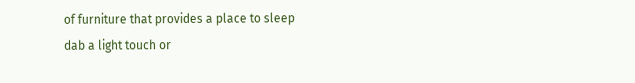of furniture that provides a place to sleep
dab a light touch or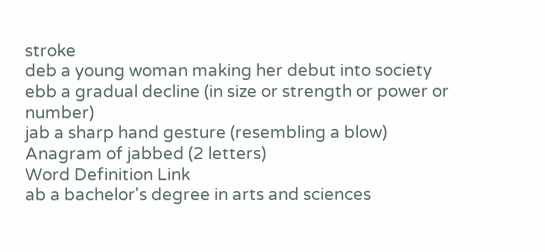stroke
deb a young woman making her debut into society
ebb a gradual decline (in size or strength or power or number)
jab a sharp hand gesture (resembling a blow)
Anagram of jabbed (2 letters)
Word Definition Link
ab a bachelor's degree in arts and sciences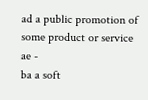ad a public promotion of some product or service
ae -
ba a soft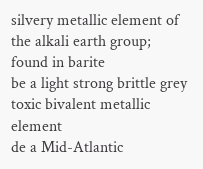silvery metallic element of the alkali earth group; found in barite
be a light strong brittle grey toxic bivalent metallic element
de a Mid-Atlantic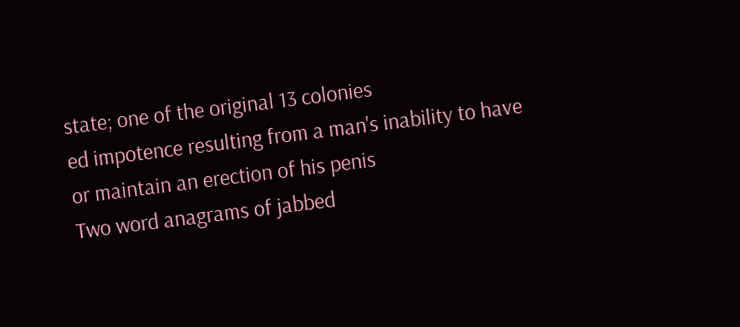state; one of the original 13 colonies
ed impotence resulting from a man's inability to have or maintain an erection of his penis
Two word anagrams of jabbed